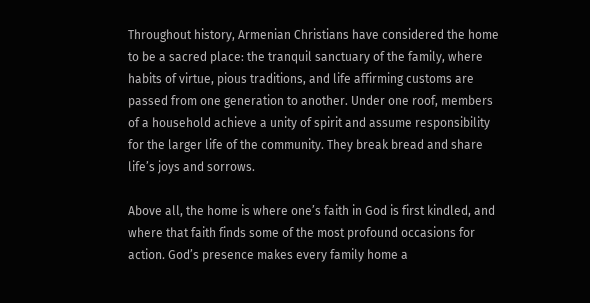Throughout history, Armenian Christians have considered the home to be a sacred place: the tranquil sanctuary of the family, where habits of virtue, pious traditions, and life affirming customs are passed from one generation to another. Under one roof, members of a household achieve a unity of spirit and assume responsibility for the larger life of the community. They break bread and share life’s joys and sorrows.

Above all, the home is where one’s faith in God is first kindled, and where that faith finds some of the most profound occasions for action. God’s presence makes every family home a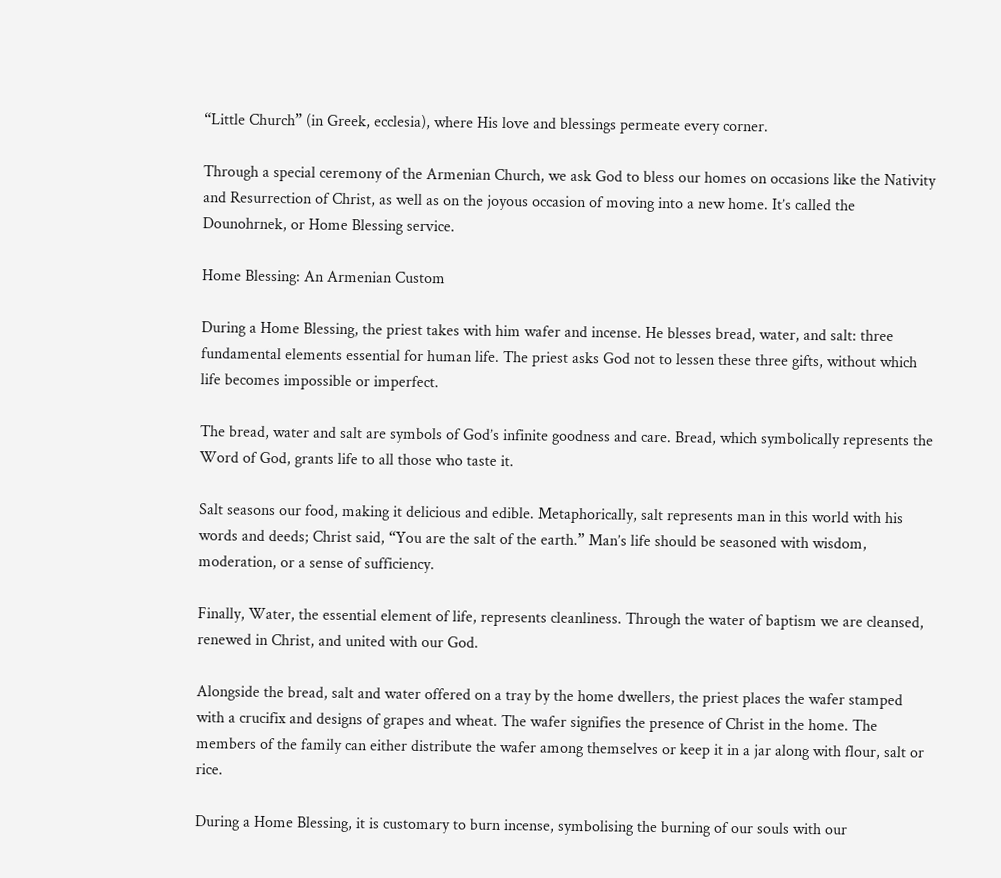“Little Church” (in Greek, ecclesia), where His love and blessings permeate every corner.

Through a special ceremony of the Armenian Church, we ask God to bless our homes on occasions like the Nativity and Resurrection of Christ, as well as on the joyous occasion of moving into a new home. It’s called the Dounohrnek, or Home Blessing service.

Home Blessing: An Armenian Custom

During a Home Blessing, the priest takes with him wafer and incense. He blesses bread, water, and salt: three fundamental elements essential for human life. The priest asks God not to lessen these three gifts, without which life becomes impossible or imperfect.

The bread, water and salt are symbols of God’s infinite goodness and care. Bread, which symbolically represents the Word of God, grants life to all those who taste it.

Salt seasons our food, making it delicious and edible. Metaphorically, salt represents man in this world with his words and deeds; Christ said, “You are the salt of the earth.” Man’s life should be seasoned with wisdom, moderation, or a sense of sufficiency.

Finally, Water, the essential element of life, represents cleanliness. Through the water of baptism we are cleansed, renewed in Christ, and united with our God.

Alongside the bread, salt and water offered on a tray by the home dwellers, the priest places the wafer stamped with a crucifix and designs of grapes and wheat. The wafer signifies the presence of Christ in the home. The members of the family can either distribute the wafer among themselves or keep it in a jar along with flour, salt or rice.

During a Home Blessing, it is customary to burn incense, symbolising the burning of our souls with our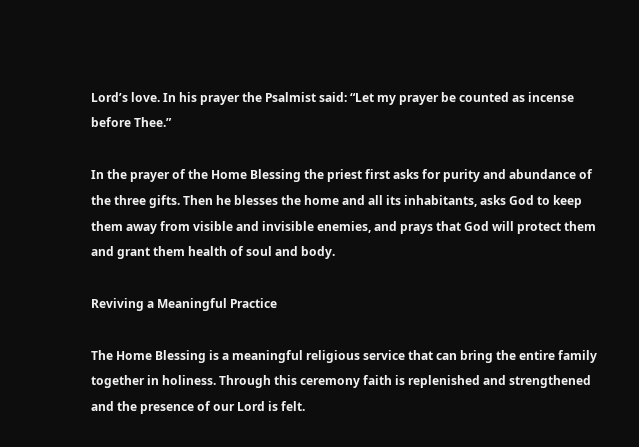Lord’s love. In his prayer the Psalmist said: “Let my prayer be counted as incense before Thee.”

In the prayer of the Home Blessing the priest first asks for purity and abundance of the three gifts. Then he blesses the home and all its inhabitants, asks God to keep them away from visible and invisible enemies, and prays that God will protect them and grant them health of soul and body.

Reviving a Meaningful Practice

The Home Blessing is a meaningful religious service that can bring the entire family together in holiness. Through this ceremony faith is replenished and strengthened and the presence of our Lord is felt.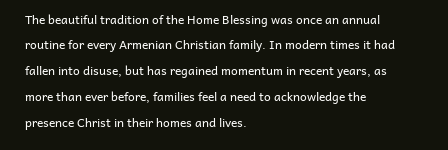The beautiful tradition of the Home Blessing was once an annual routine for every Armenian Christian family. In modern times it had fallen into disuse, but has regained momentum in recent years, as more than ever before, families feel a need to acknowledge the presence Christ in their homes and lives.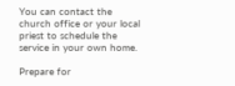You can contact the church office or your local priest to schedule the service in your own home.

Prepare for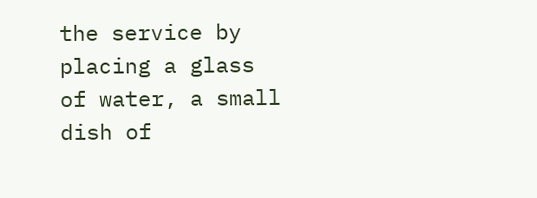the service by placing a glass of water, a small dish of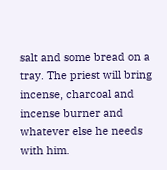salt and some bread on a tray. The priest will bring incense, charcoal and incense burner and whatever else he needs with him.